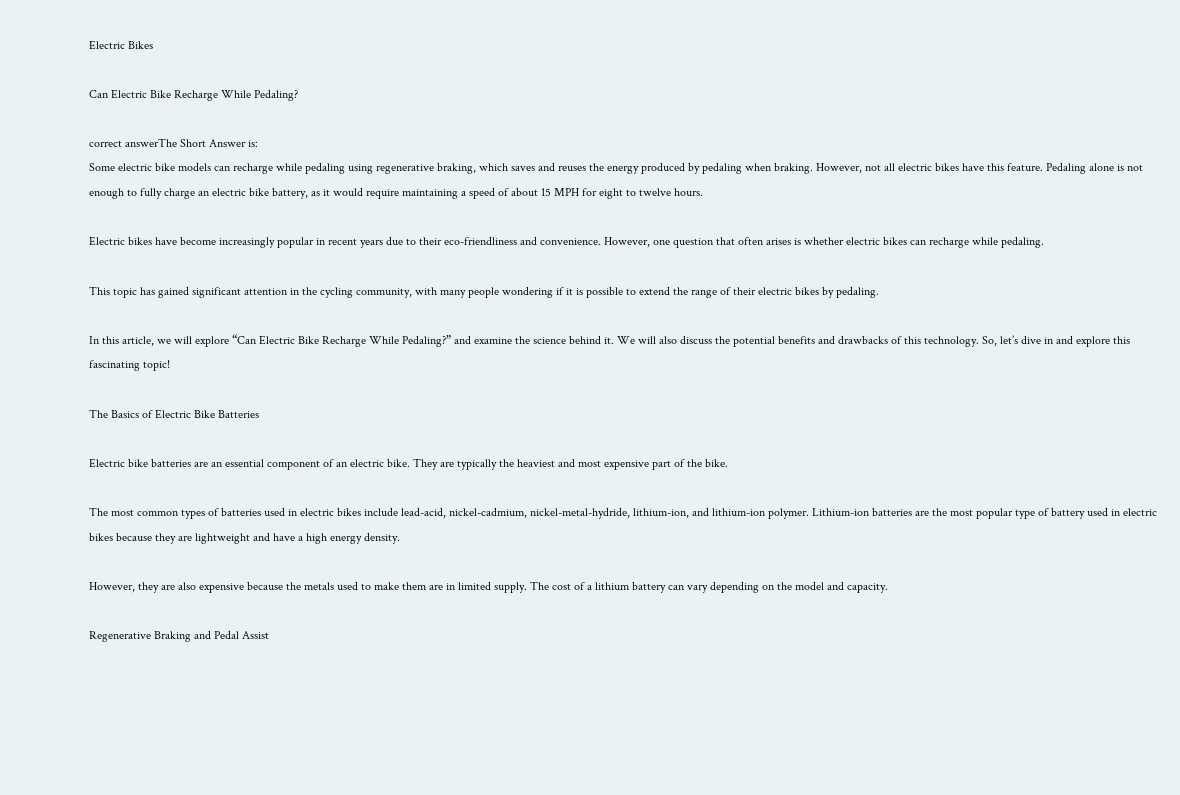Electric Bikes

Can Electric Bike Recharge While Pedaling?

correct answerThe Short Answer is:
Some electric bike models can recharge while pedaling using regenerative braking, which saves and reuses the energy produced by pedaling when braking. However, not all electric bikes have this feature. Pedaling alone is not enough to fully charge an electric bike battery, as it would require maintaining a speed of about 15 MPH for eight to twelve hours.

Electric bikes have become increasingly popular in recent years due to their eco-friendliness and convenience. However, one question that often arises is whether electric bikes can recharge while pedaling.

This topic has gained significant attention in the cycling community, with many people wondering if it is possible to extend the range of their electric bikes by pedaling.

In this article, we will explore “Can Electric Bike Recharge While Pedaling?” and examine the science behind it. We will also discuss the potential benefits and drawbacks of this technology. So, let’s dive in and explore this fascinating topic!

The Basics of Electric Bike Batteries

Electric bike batteries are an essential component of an electric bike. They are typically the heaviest and most expensive part of the bike.

The most common types of batteries used in electric bikes include lead-acid, nickel-cadmium, nickel-metal-hydride, lithium-ion, and lithium-ion polymer. Lithium-ion batteries are the most popular type of battery used in electric bikes because they are lightweight and have a high energy density.

However, they are also expensive because the metals used to make them are in limited supply. The cost of a lithium battery can vary depending on the model and capacity.

Regenerative Braking and Pedal Assist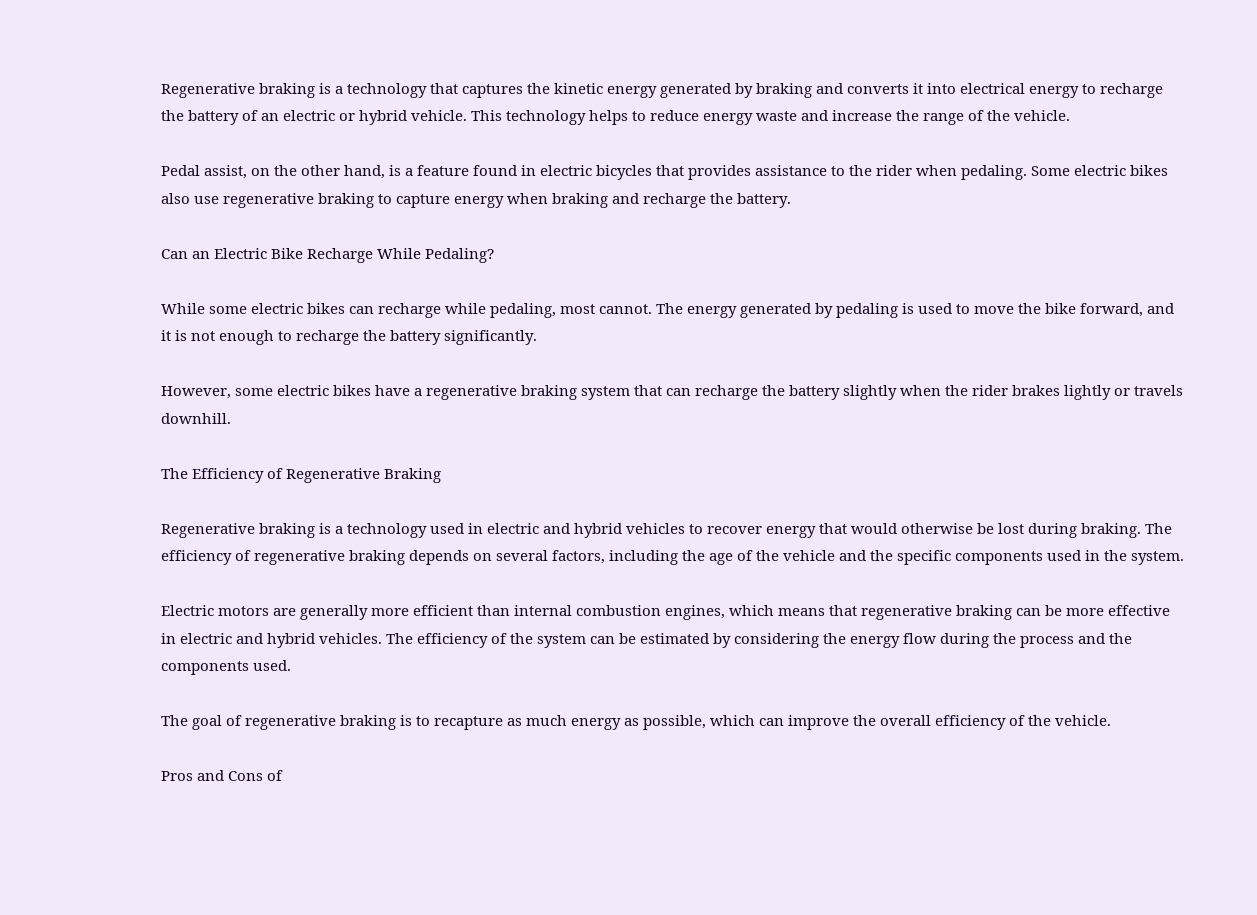Regenerative braking is a technology that captures the kinetic energy generated by braking and converts it into electrical energy to recharge the battery of an electric or hybrid vehicle. This technology helps to reduce energy waste and increase the range of the vehicle.

Pedal assist, on the other hand, is a feature found in electric bicycles that provides assistance to the rider when pedaling. Some electric bikes also use regenerative braking to capture energy when braking and recharge the battery.

Can an Electric Bike Recharge While Pedaling?

While some electric bikes can recharge while pedaling, most cannot. The energy generated by pedaling is used to move the bike forward, and it is not enough to recharge the battery significantly.

However, some electric bikes have a regenerative braking system that can recharge the battery slightly when the rider brakes lightly or travels downhill.

The Efficiency of Regenerative Braking

Regenerative braking is a technology used in electric and hybrid vehicles to recover energy that would otherwise be lost during braking. The efficiency of regenerative braking depends on several factors, including the age of the vehicle and the specific components used in the system.

Electric motors are generally more efficient than internal combustion engines, which means that regenerative braking can be more effective in electric and hybrid vehicles. The efficiency of the system can be estimated by considering the energy flow during the process and the components used.

The goal of regenerative braking is to recapture as much energy as possible, which can improve the overall efficiency of the vehicle.

Pros and Cons of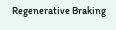Regenerative Braking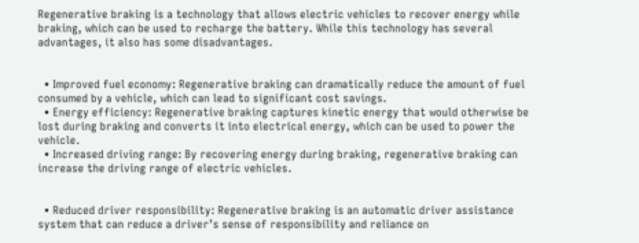Regenerative braking is a technology that allows electric vehicles to recover energy while braking, which can be used to recharge the battery. While this technology has several advantages, it also has some disadvantages.


  • Improved fuel economy: Regenerative braking can dramatically reduce the amount of fuel consumed by a vehicle, which can lead to significant cost savings.
  • Energy efficiency: Regenerative braking captures kinetic energy that would otherwise be lost during braking and converts it into electrical energy, which can be used to power the vehicle.
  • Increased driving range: By recovering energy during braking, regenerative braking can increase the driving range of electric vehicles.


  • Reduced driver responsibility: Regenerative braking is an automatic driver assistance system that can reduce a driver’s sense of responsibility and reliance on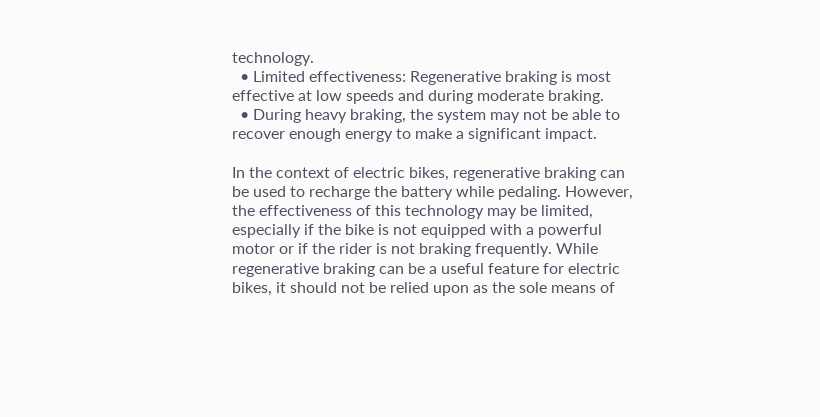technology.
  • Limited effectiveness: Regenerative braking is most effective at low speeds and during moderate braking.
  • During heavy braking, the system may not be able to recover enough energy to make a significant impact.

In the context of electric bikes, regenerative braking can be used to recharge the battery while pedaling. However, the effectiveness of this technology may be limited, especially if the bike is not equipped with a powerful motor or if the rider is not braking frequently. While regenerative braking can be a useful feature for electric bikes, it should not be relied upon as the sole means of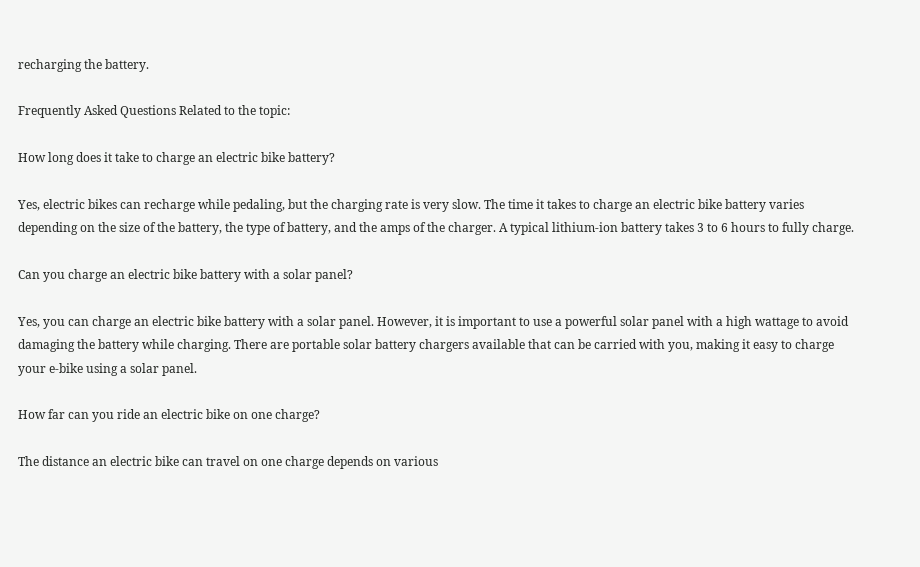recharging the battery.

Frequently Asked Questions Related to the topic:

How long does it take to charge an electric bike battery?

Yes, electric bikes can recharge while pedaling, but the charging rate is very slow. The time it takes to charge an electric bike battery varies depending on the size of the battery, the type of battery, and the amps of the charger. A typical lithium-ion battery takes 3 to 6 hours to fully charge.

Can you charge an electric bike battery with a solar panel?

Yes, you can charge an electric bike battery with a solar panel. However, it is important to use a powerful solar panel with a high wattage to avoid damaging the battery while charging. There are portable solar battery chargers available that can be carried with you, making it easy to charge your e-bike using a solar panel.

How far can you ride an electric bike on one charge?

The distance an electric bike can travel on one charge depends on various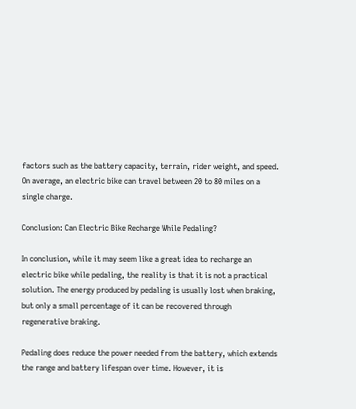factors such as the battery capacity, terrain, rider weight, and speed. On average, an electric bike can travel between 20 to 80 miles on a single charge.

Conclusion: Can Electric Bike Recharge While Pedaling?

In conclusion, while it may seem like a great idea to recharge an electric bike while pedaling, the reality is that it is not a practical solution. The energy produced by pedaling is usually lost when braking, but only a small percentage of it can be recovered through regenerative braking.

Pedaling does reduce the power needed from the battery, which extends the range and battery lifespan over time. However, it is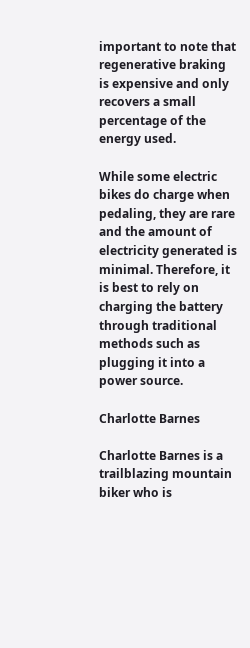important to note that regenerative braking is expensive and only recovers a small percentage of the energy used.

While some electric bikes do charge when pedaling, they are rare and the amount of electricity generated is minimal. Therefore, it is best to rely on charging the battery through traditional methods such as plugging it into a power source.

Charlotte Barnes

Charlotte Barnes is a trailblazing mountain biker who is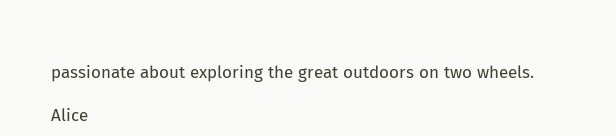passionate about exploring the great outdoors on two wheels.

Alice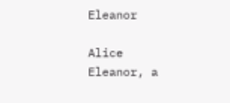Eleanor

Alice Eleanor, a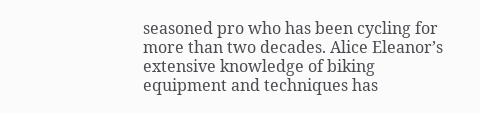seasoned pro who has been cycling for more than two decades. Alice Eleanor’s extensive knowledge of biking equipment and techniques has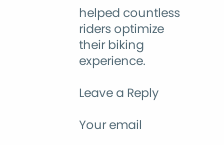helped countless riders optimize their biking experience.

Leave a Reply

Your email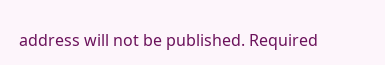address will not be published. Required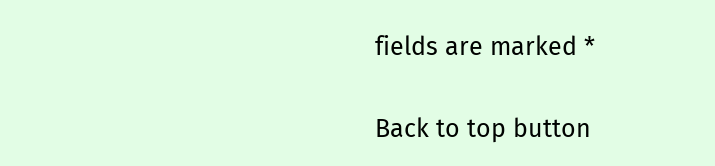fields are marked *

Back to top button